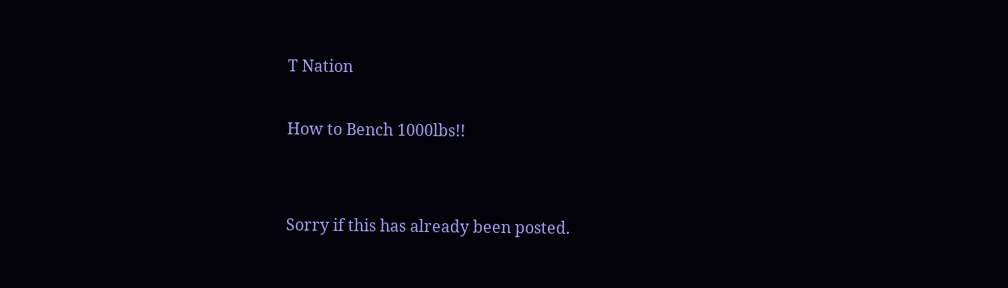T Nation

How to Bench 1000lbs!!


Sorry if this has already been posted.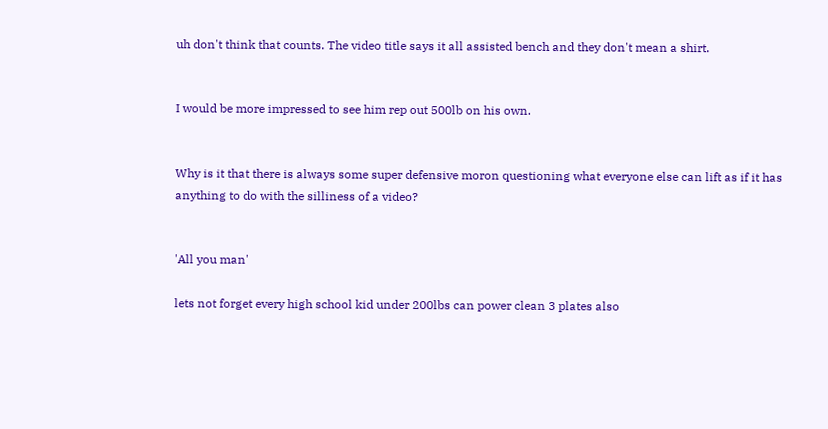uh don't think that counts. The video title says it all assisted bench and they don't mean a shirt.


I would be more impressed to see him rep out 500lb on his own.


Why is it that there is always some super defensive moron questioning what everyone else can lift as if it has anything to do with the silliness of a video?


'All you man'

lets not forget every high school kid under 200lbs can power clean 3 plates also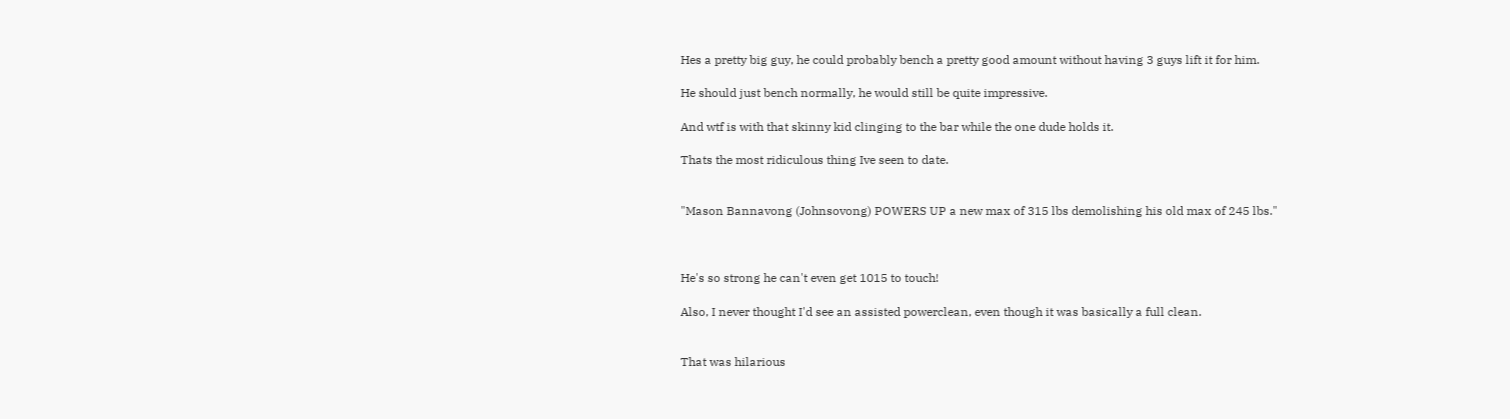Hes a pretty big guy, he could probably bench a pretty good amount without having 3 guys lift it for him.

He should just bench normally, he would still be quite impressive.

And wtf is with that skinny kid clinging to the bar while the one dude holds it.

Thats the most ridiculous thing Ive seen to date.


"Mason Bannavong (Johnsovong) POWERS UP a new max of 315 lbs demolishing his old max of 245 lbs."



He's so strong he can't even get 1015 to touch!

Also, I never thought I'd see an assisted powerclean, even though it was basically a full clean.


That was hilarious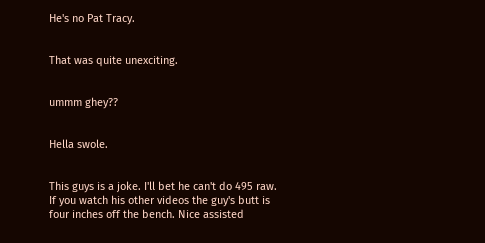He's no Pat Tracy.


That was quite unexciting.


ummm ghey??


Hella swole.


This guys is a joke. I'll bet he can't do 495 raw. If you watch his other videos the guy's butt is four inches off the bench. Nice assisted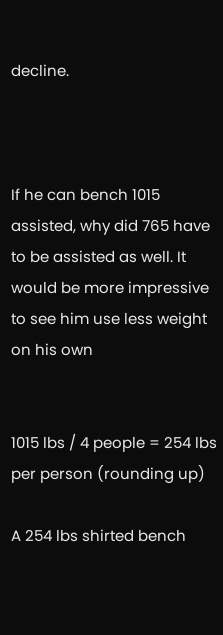decline.



If he can bench 1015 assisted, why did 765 have to be assisted as well. It would be more impressive to see him use less weight on his own


1015 lbs / 4 people = 254 lbs per person (rounding up)

A 254 lbs shirted bench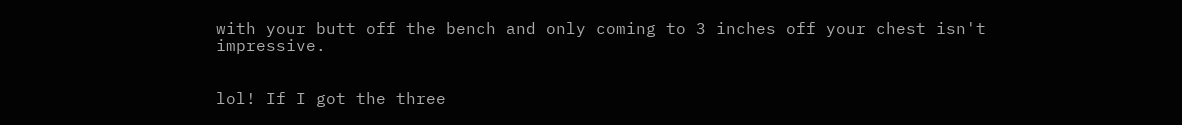with your butt off the bench and only coming to 3 inches off your chest isn't impressive.


lol! If I got the three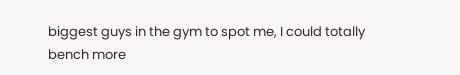biggest guys in the gym to spot me, I could totally bench more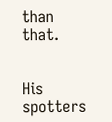than that.


His spotters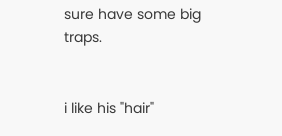sure have some big traps.


i like his "hair"